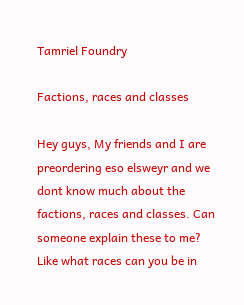Tamriel Foundry

Factions, races and classes

Hey guys, My friends and I are preordering eso elsweyr and we dont know much about the factions, races and classes. Can someone explain these to me? Like what races can you be in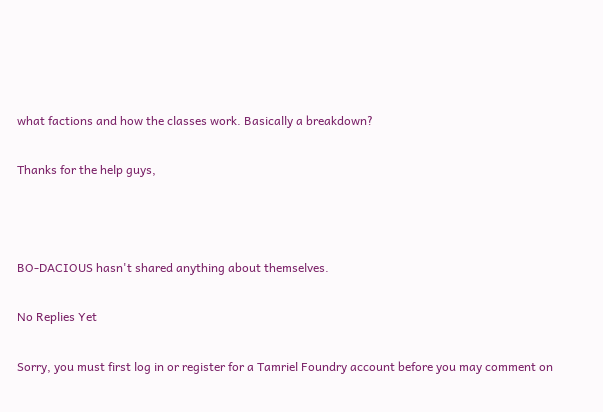what factions and how the classes work. Basically a breakdown?

Thanks for the help guys,



BO-DACIOUS hasn't shared anything about themselves.

No Replies Yet

Sorry, you must first log in or register for a Tamriel Foundry account before you may comment on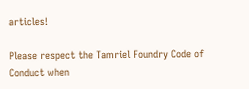articles!

Please respect the Tamriel Foundry Code of Conduct when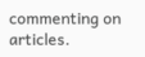commenting on articles.